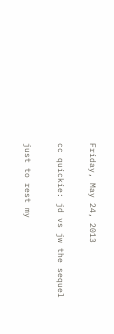Friday, May 24, 2013

cc quickie: jd vs jw the sequel

just to rest my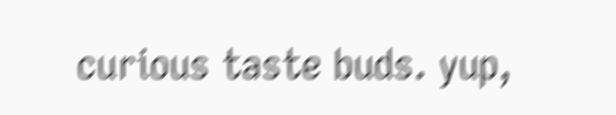curious taste buds. yup,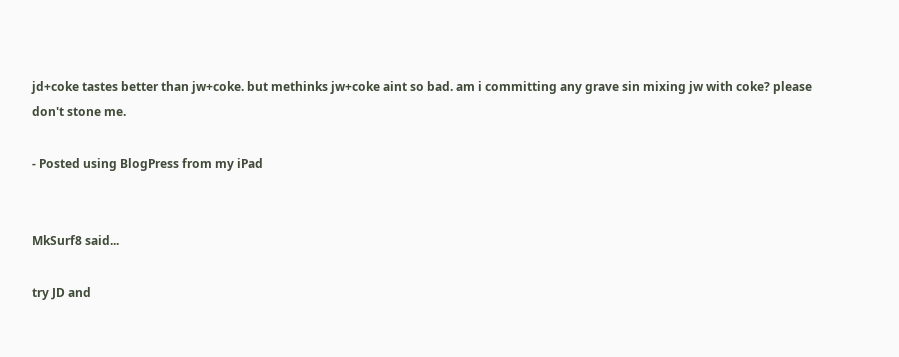jd+coke tastes better than jw+coke. but methinks jw+coke aint so bad. am i committing any grave sin mixing jw with coke? please don't stone me.

- Posted using BlogPress from my iPad


MkSurf8 said...

try JD and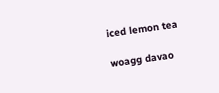iced lemon tea

woagg davao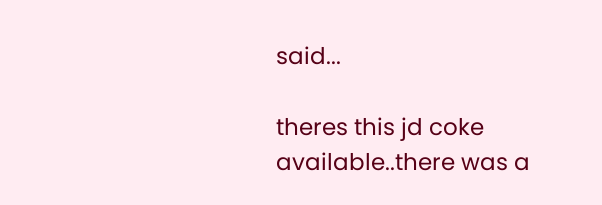said...

theres this jd coke available..there was a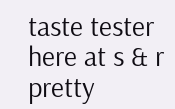taste tester here at s & r pretty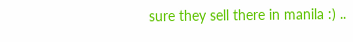sure they sell there in manila :) ..